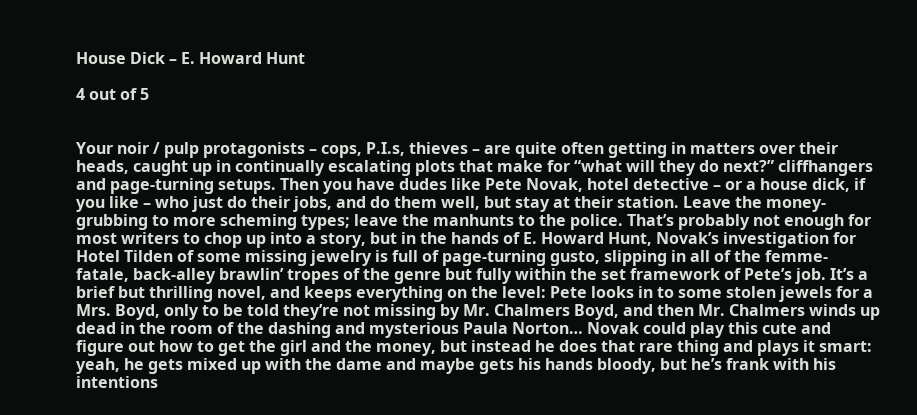House Dick – E. Howard Hunt

4 out of 5


Your noir / pulp protagonists – cops, P.I.s, thieves – are quite often getting in matters over their heads, caught up in continually escalating plots that make for “what will they do next?” cliffhangers and page-turning setups. Then you have dudes like Pete Novak, hotel detective – or a house dick, if you like – who just do their jobs, and do them well, but stay at their station. Leave the money-grubbing to more scheming types; leave the manhunts to the police. That’s probably not enough for most writers to chop up into a story, but in the hands of E. Howard Hunt, Novak’s investigation for Hotel Tilden of some missing jewelry is full of page-turning gusto, slipping in all of the femme-fatale, back-alley brawlin’ tropes of the genre but fully within the set framework of Pete’s job. It’s a brief but thrilling novel, and keeps everything on the level: Pete looks in to some stolen jewels for a Mrs. Boyd, only to be told they’re not missing by Mr. Chalmers Boyd, and then Mr. Chalmers winds up dead in the room of the dashing and mysterious Paula Norton… Novak could play this cute and figure out how to get the girl and the money, but instead he does that rare thing and plays it smart: yeah, he gets mixed up with the dame and maybe gets his hands bloody, but he’s frank with his intentions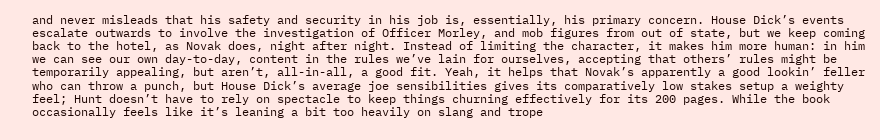and never misleads that his safety and security in his job is, essentially, his primary concern. House Dick’s events escalate outwards to involve the investigation of Officer Morley, and mob figures from out of state, but we keep coming back to the hotel, as Novak does, night after night. Instead of limiting the character, it makes him more human: in him we can see our own day-to-day, content in the rules we’ve lain for ourselves, accepting that others’ rules might be temporarily appealing, but aren’t, all-in-all, a good fit. Yeah, it helps that Novak’s apparently a good lookin’ feller who can throw a punch, but House Dick’s average joe sensibilities gives its comparatively low stakes setup a weighty feel; Hunt doesn’t have to rely on spectacle to keep things churning effectively for its 200 pages. While the book occasionally feels like it’s leaning a bit too heavily on slang and trope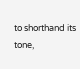to shorthand its tone,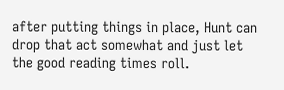after putting things in place, Hunt can drop that act somewhat and just let the good reading times roll.